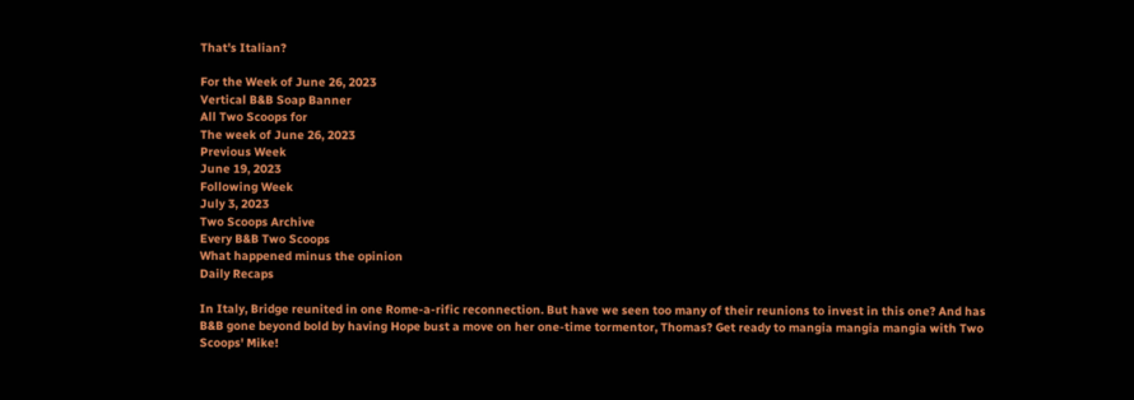That's Italian?

For the Week of June 26, 2023
Vertical B&B Soap Banner
All Two Scoops for
The week of June 26, 2023
Previous Week
June 19, 2023
Following Week
July 3, 2023
Two Scoops Archive
Every B&B Two Scoops
What happened minus the opinion
Daily Recaps

In Italy, Bridge reunited in one Rome-a-rific reconnection. But have we seen too many of their reunions to invest in this one? And has B&B gone beyond bold by having Hope bust a move on her one-time tormentor, Thomas? Get ready to mangia mangia mangia with Two Scoops' Mike!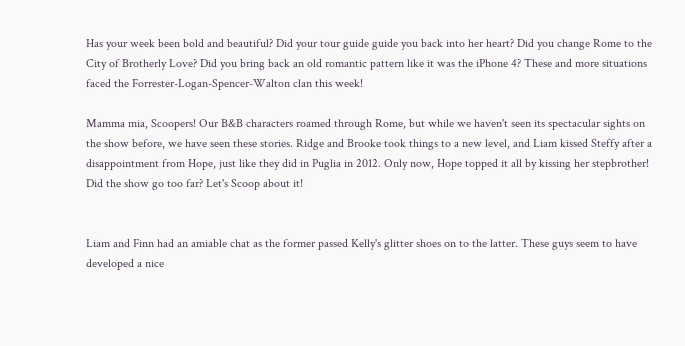Has your week been bold and beautiful? Did your tour guide guide you back into her heart? Did you change Rome to the City of Brotherly Love? Did you bring back an old romantic pattern like it was the iPhone 4? These and more situations faced the Forrester-Logan-Spencer-Walton clan this week!

Mamma mia, Scoopers! Our B&B characters roamed through Rome, but while we haven't seen its spectacular sights on the show before, we have seen these stories. Ridge and Brooke took things to a new level, and Liam kissed Steffy after a disappointment from Hope, just like they did in Puglia in 2012. Only now, Hope topped it all by kissing her stepbrother! Did the show go too far? Let's Scoop about it!


Liam and Finn had an amiable chat as the former passed Kelly's glitter shoes on to the latter. These guys seem to have developed a nice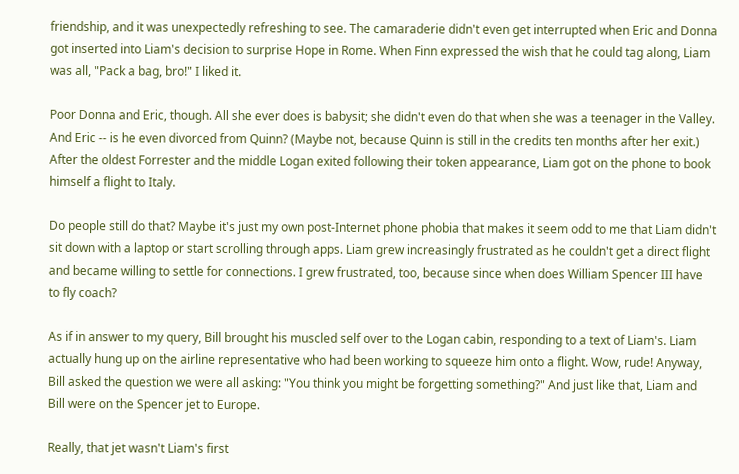friendship, and it was unexpectedly refreshing to see. The camaraderie didn't even get interrupted when Eric and Donna got inserted into Liam's decision to surprise Hope in Rome. When Finn expressed the wish that he could tag along, Liam was all, "Pack a bag, bro!" I liked it.

Poor Donna and Eric, though. All she ever does is babysit; she didn't even do that when she was a teenager in the Valley. And Eric -- is he even divorced from Quinn? (Maybe not, because Quinn is still in the credits ten months after her exit.) After the oldest Forrester and the middle Logan exited following their token appearance, Liam got on the phone to book himself a flight to Italy.

Do people still do that? Maybe it's just my own post-Internet phone phobia that makes it seem odd to me that Liam didn't sit down with a laptop or start scrolling through apps. Liam grew increasingly frustrated as he couldn't get a direct flight and became willing to settle for connections. I grew frustrated, too, because since when does William Spencer III have to fly coach?

As if in answer to my query, Bill brought his muscled self over to the Logan cabin, responding to a text of Liam's. Liam actually hung up on the airline representative who had been working to squeeze him onto a flight. Wow, rude! Anyway, Bill asked the question we were all asking: "You think you might be forgetting something?" And just like that, Liam and Bill were on the Spencer jet to Europe.

Really, that jet wasn't Liam's first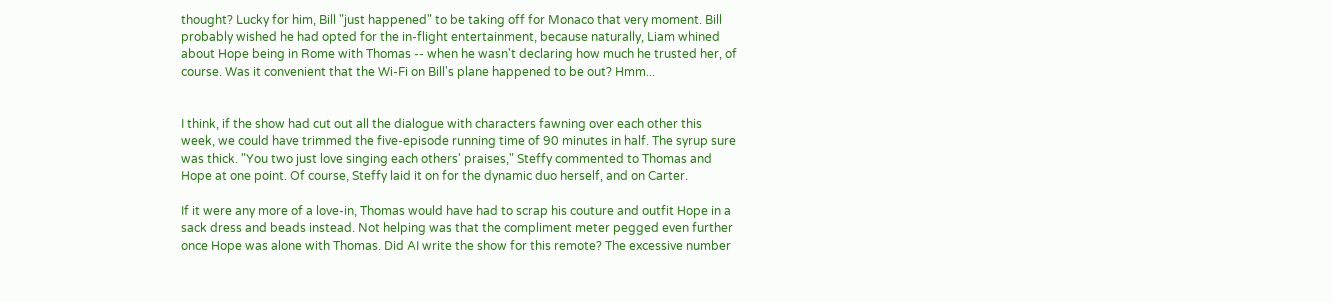thought? Lucky for him, Bill "just happened" to be taking off for Monaco that very moment. Bill probably wished he had opted for the in-flight entertainment, because naturally, Liam whined about Hope being in Rome with Thomas -- when he wasn't declaring how much he trusted her, of course. Was it convenient that the Wi-Fi on Bill's plane happened to be out? Hmm...


I think, if the show had cut out all the dialogue with characters fawning over each other this week, we could have trimmed the five-episode running time of 90 minutes in half. The syrup sure was thick. "You two just love singing each others' praises," Steffy commented to Thomas and Hope at one point. Of course, Steffy laid it on for the dynamic duo herself, and on Carter.

If it were any more of a love-in, Thomas would have had to scrap his couture and outfit Hope in a sack dress and beads instead. Not helping was that the compliment meter pegged even further once Hope was alone with Thomas. Did AI write the show for this remote? The excessive number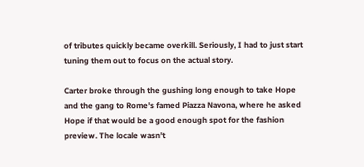of tributes quickly became overkill. Seriously, I had to just start tuning them out to focus on the actual story.

Carter broke through the gushing long enough to take Hope and the gang to Rome's famed Piazza Navona, where he asked Hope if that would be a good enough spot for the fashion preview. The locale wasn't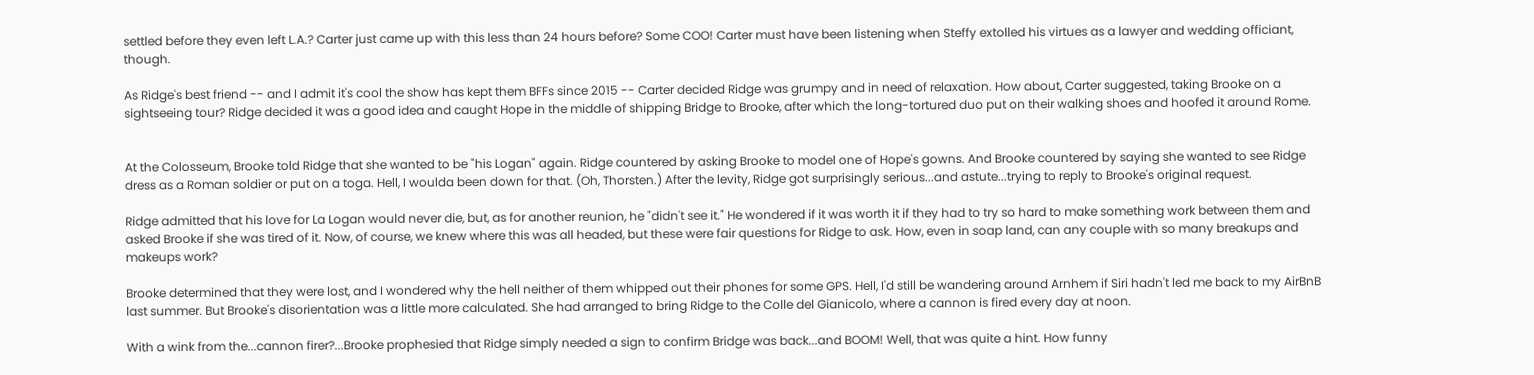settled before they even left L.A.? Carter just came up with this less than 24 hours before? Some COO! Carter must have been listening when Steffy extolled his virtues as a lawyer and wedding officiant, though.

As Ridge's best friend -- and I admit it's cool the show has kept them BFFs since 2015 -- Carter decided Ridge was grumpy and in need of relaxation. How about, Carter suggested, taking Brooke on a sightseeing tour? Ridge decided it was a good idea and caught Hope in the middle of shipping Bridge to Brooke, after which the long-tortured duo put on their walking shoes and hoofed it around Rome.


At the Colosseum, Brooke told Ridge that she wanted to be "his Logan" again. Ridge countered by asking Brooke to model one of Hope's gowns. And Brooke countered by saying she wanted to see Ridge dress as a Roman soldier or put on a toga. Hell, I woulda been down for that. (Oh, Thorsten.) After the levity, Ridge got surprisingly serious...and astute...trying to reply to Brooke's original request.

Ridge admitted that his love for La Logan would never die, but, as for another reunion, he "didn't see it." He wondered if it was worth it if they had to try so hard to make something work between them and asked Brooke if she was tired of it. Now, of course, we knew where this was all headed, but these were fair questions for Ridge to ask. How, even in soap land, can any couple with so many breakups and makeups work?

Brooke determined that they were lost, and I wondered why the hell neither of them whipped out their phones for some GPS. Hell, I'd still be wandering around Arnhem if Siri hadn't led me back to my AirBnB last summer. But Brooke's disorientation was a little more calculated. She had arranged to bring Ridge to the Colle del Gianicolo, where a cannon is fired every day at noon.

With a wink from the...cannon firer?...Brooke prophesied that Ridge simply needed a sign to confirm Bridge was back...and BOOM! Well, that was quite a hint. How funny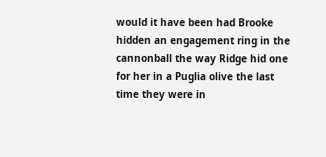would it have been had Brooke hidden an engagement ring in the cannonball the way Ridge hid one for her in a Puglia olive the last time they were in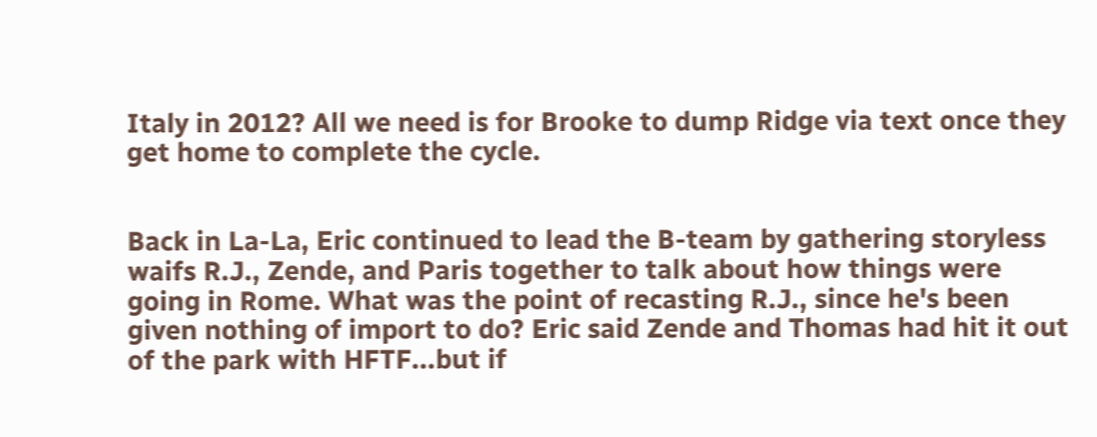Italy in 2012? All we need is for Brooke to dump Ridge via text once they get home to complete the cycle.


Back in La-La, Eric continued to lead the B-team by gathering storyless waifs R.J., Zende, and Paris together to talk about how things were going in Rome. What was the point of recasting R.J., since he's been given nothing of import to do? Eric said Zende and Thomas had hit it out of the park with HFTF...but if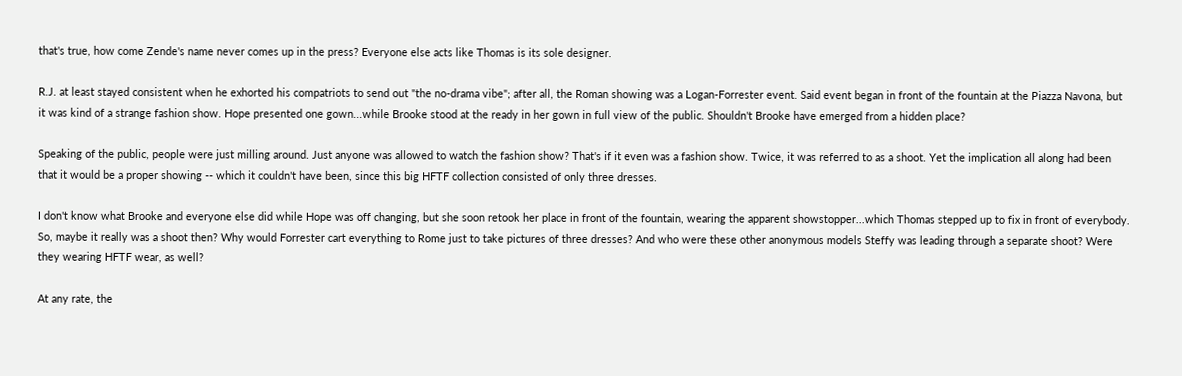that's true, how come Zende's name never comes up in the press? Everyone else acts like Thomas is its sole designer.

R.J. at least stayed consistent when he exhorted his compatriots to send out "the no-drama vibe"; after all, the Roman showing was a Logan-Forrester event. Said event began in front of the fountain at the Piazza Navona, but it was kind of a strange fashion show. Hope presented one gown...while Brooke stood at the ready in her gown in full view of the public. Shouldn't Brooke have emerged from a hidden place?

Speaking of the public, people were just milling around. Just anyone was allowed to watch the fashion show? That's if it even was a fashion show. Twice, it was referred to as a shoot. Yet the implication all along had been that it would be a proper showing -- which it couldn't have been, since this big HFTF collection consisted of only three dresses.

I don't know what Brooke and everyone else did while Hope was off changing, but she soon retook her place in front of the fountain, wearing the apparent showstopper...which Thomas stepped up to fix in front of everybody. So, maybe it really was a shoot then? Why would Forrester cart everything to Rome just to take pictures of three dresses? And who were these other anonymous models Steffy was leading through a separate shoot? Were they wearing HFTF wear, as well?

At any rate, the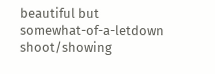beautiful but somewhat-of-a-letdown shoot/showing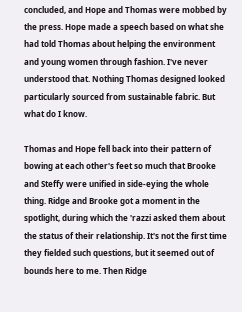concluded, and Hope and Thomas were mobbed by the press. Hope made a speech based on what she had told Thomas about helping the environment and young women through fashion. I've never understood that. Nothing Thomas designed looked particularly sourced from sustainable fabric. But what do I know.

Thomas and Hope fell back into their pattern of bowing at each other's feet so much that Brooke and Steffy were unified in side-eying the whole thing. Ridge and Brooke got a moment in the spotlight, during which the 'razzi asked them about the status of their relationship. It's not the first time they fielded such questions, but it seemed out of bounds here to me. Then Ridge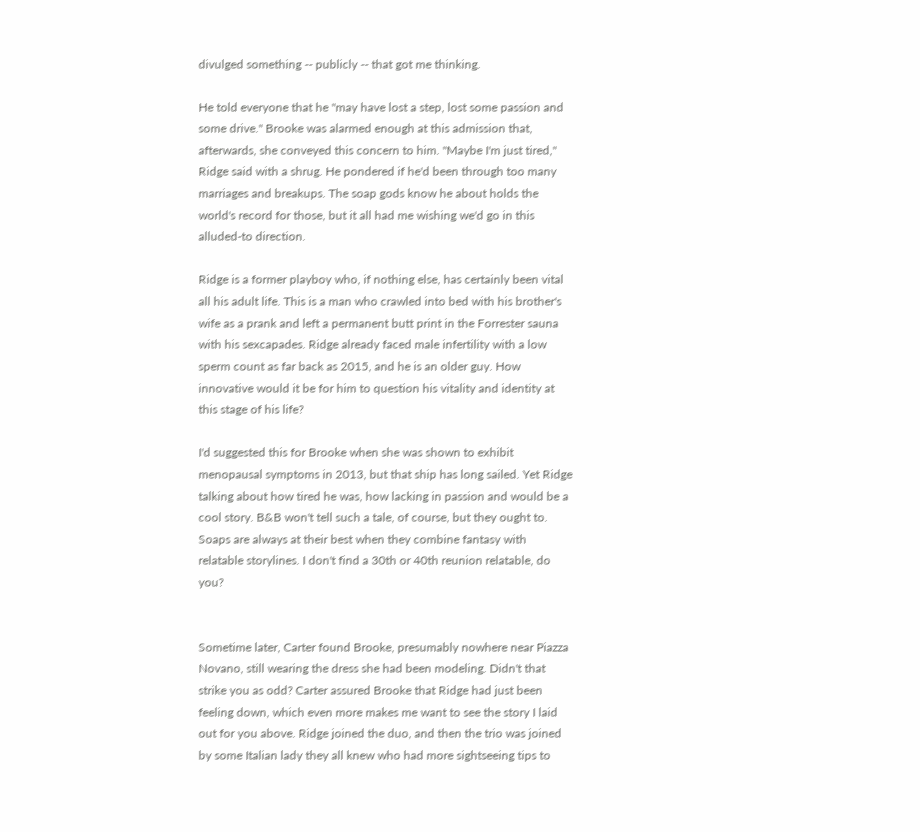divulged something -- publicly -- that got me thinking.

He told everyone that he "may have lost a step, lost some passion and some drive." Brooke was alarmed enough at this admission that, afterwards, she conveyed this concern to him. "Maybe I'm just tired," Ridge said with a shrug. He pondered if he'd been through too many marriages and breakups. The soap gods know he about holds the world's record for those, but it all had me wishing we'd go in this alluded-to direction.

Ridge is a former playboy who, if nothing else, has certainly been vital all his adult life. This is a man who crawled into bed with his brother's wife as a prank and left a permanent butt print in the Forrester sauna with his sexcapades. Ridge already faced male infertility with a low sperm count as far back as 2015, and he is an older guy. How innovative would it be for him to question his vitality and identity at this stage of his life?

I'd suggested this for Brooke when she was shown to exhibit menopausal symptoms in 2013, but that ship has long sailed. Yet Ridge talking about how tired he was, how lacking in passion and would be a cool story. B&B won't tell such a tale, of course, but they ought to. Soaps are always at their best when they combine fantasy with relatable storylines. I don't find a 30th or 40th reunion relatable, do you?


Sometime later, Carter found Brooke, presumably nowhere near Piazza Novano, still wearing the dress she had been modeling. Didn't that strike you as odd? Carter assured Brooke that Ridge had just been feeling down, which even more makes me want to see the story I laid out for you above. Ridge joined the duo, and then the trio was joined by some Italian lady they all knew who had more sightseeing tips to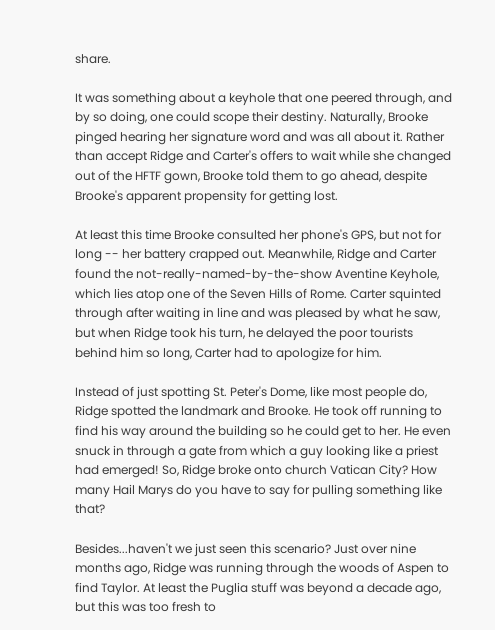share.

It was something about a keyhole that one peered through, and by so doing, one could scope their destiny. Naturally, Brooke pinged hearing her signature word and was all about it. Rather than accept Ridge and Carter's offers to wait while she changed out of the HFTF gown, Brooke told them to go ahead, despite Brooke's apparent propensity for getting lost.

At least this time Brooke consulted her phone's GPS, but not for long -- her battery crapped out. Meanwhile, Ridge and Carter found the not-really-named-by-the-show Aventine Keyhole, which lies atop one of the Seven Hills of Rome. Carter squinted through after waiting in line and was pleased by what he saw, but when Ridge took his turn, he delayed the poor tourists behind him so long, Carter had to apologize for him.

Instead of just spotting St. Peter's Dome, like most people do, Ridge spotted the landmark and Brooke. He took off running to find his way around the building so he could get to her. He even snuck in through a gate from which a guy looking like a priest had emerged! So, Ridge broke onto church Vatican City? How many Hail Marys do you have to say for pulling something like that?

Besides...haven't we just seen this scenario? Just over nine months ago, Ridge was running through the woods of Aspen to find Taylor. At least the Puglia stuff was beyond a decade ago, but this was too fresh to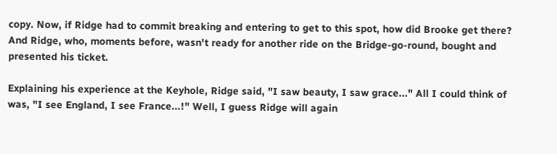copy. Now, if Ridge had to commit breaking and entering to get to this spot, how did Brooke get there? And Ridge, who, moments before, wasn't ready for another ride on the Bridge-go-round, bought and presented his ticket.

Explaining his experience at the Keyhole, Ridge said, "I saw beauty, I saw grace..." All I could think of was, "I see England, I see France...!" Well, I guess Ridge will again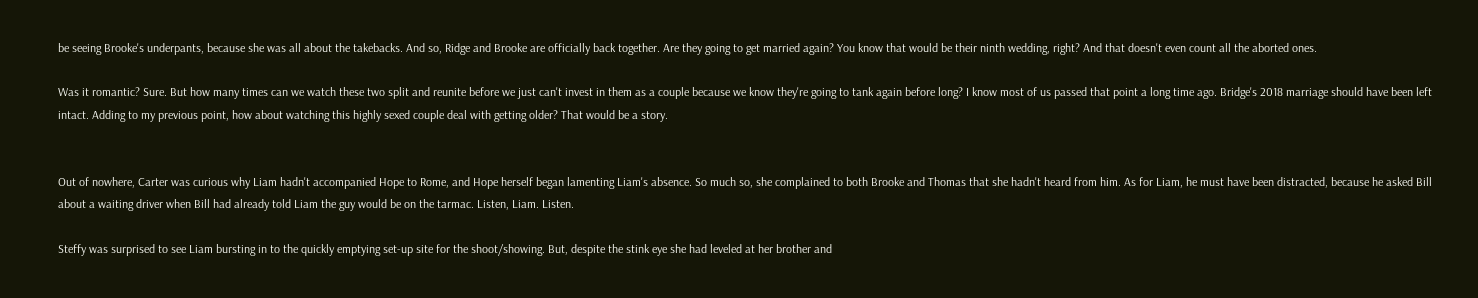be seeing Brooke's underpants, because she was all about the takebacks. And so, Ridge and Brooke are officially back together. Are they going to get married again? You know that would be their ninth wedding, right? And that doesn't even count all the aborted ones.

Was it romantic? Sure. But how many times can we watch these two split and reunite before we just can't invest in them as a couple because we know they're going to tank again before long? I know most of us passed that point a long time ago. Bridge's 2018 marriage should have been left intact. Adding to my previous point, how about watching this highly sexed couple deal with getting older? That would be a story.


Out of nowhere, Carter was curious why Liam hadn't accompanied Hope to Rome, and Hope herself began lamenting Liam's absence. So much so, she complained to both Brooke and Thomas that she hadn't heard from him. As for Liam, he must have been distracted, because he asked Bill about a waiting driver when Bill had already told Liam the guy would be on the tarmac. Listen, Liam. Listen.

Steffy was surprised to see Liam bursting in to the quickly emptying set-up site for the shoot/showing. But, despite the stink eye she had leveled at her brother and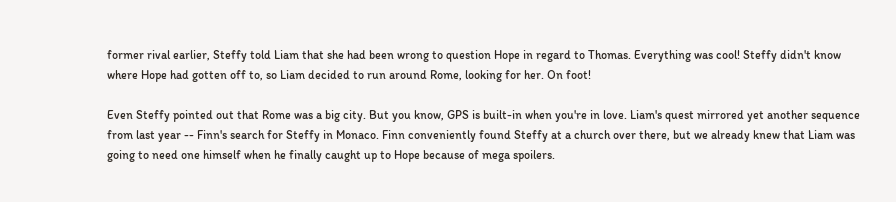former rival earlier, Steffy told Liam that she had been wrong to question Hope in regard to Thomas. Everything was cool! Steffy didn't know where Hope had gotten off to, so Liam decided to run around Rome, looking for her. On foot!

Even Steffy pointed out that Rome was a big city. But you know, GPS is built-in when you're in love. Liam's quest mirrored yet another sequence from last year -- Finn's search for Steffy in Monaco. Finn conveniently found Steffy at a church over there, but we already knew that Liam was going to need one himself when he finally caught up to Hope because of mega spoilers.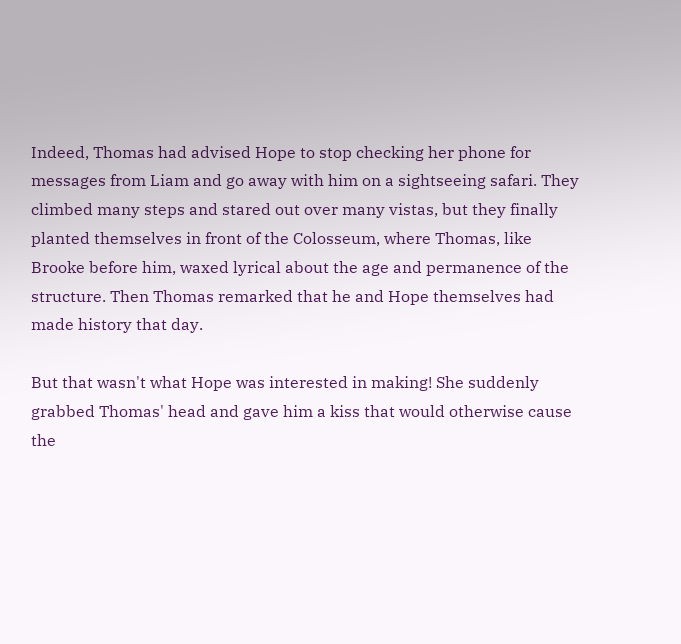Indeed, Thomas had advised Hope to stop checking her phone for messages from Liam and go away with him on a sightseeing safari. They climbed many steps and stared out over many vistas, but they finally planted themselves in front of the Colosseum, where Thomas, like Brooke before him, waxed lyrical about the age and permanence of the structure. Then Thomas remarked that he and Hope themselves had made history that day.

But that wasn't what Hope was interested in making! She suddenly grabbed Thomas' head and gave him a kiss that would otherwise cause the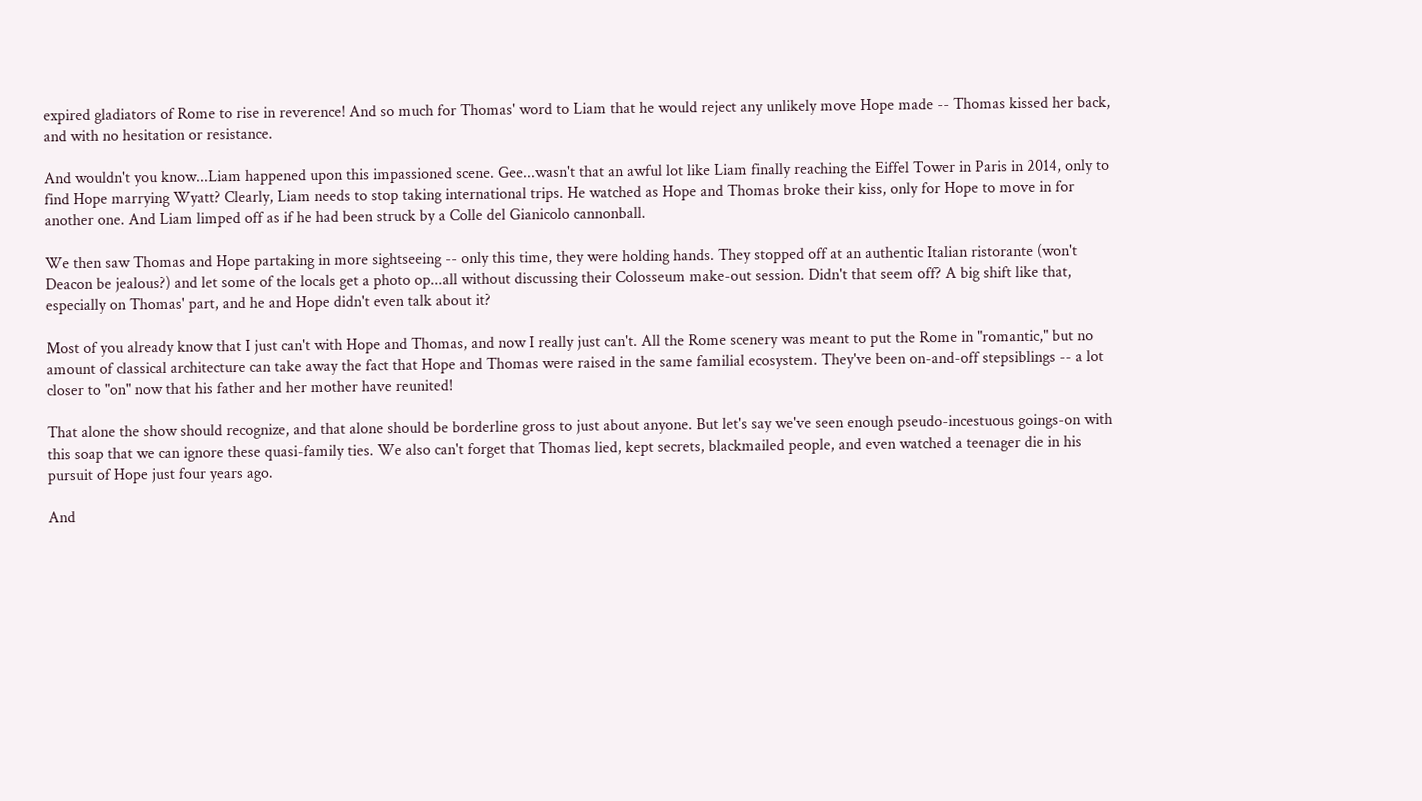expired gladiators of Rome to rise in reverence! And so much for Thomas' word to Liam that he would reject any unlikely move Hope made -- Thomas kissed her back, and with no hesitation or resistance.

And wouldn't you know...Liam happened upon this impassioned scene. Gee...wasn't that an awful lot like Liam finally reaching the Eiffel Tower in Paris in 2014, only to find Hope marrying Wyatt? Clearly, Liam needs to stop taking international trips. He watched as Hope and Thomas broke their kiss, only for Hope to move in for another one. And Liam limped off as if he had been struck by a Colle del Gianicolo cannonball.

We then saw Thomas and Hope partaking in more sightseeing -- only this time, they were holding hands. They stopped off at an authentic Italian ristorante (won't Deacon be jealous?) and let some of the locals get a photo op...all without discussing their Colosseum make-out session. Didn't that seem off? A big shift like that, especially on Thomas' part, and he and Hope didn't even talk about it?

Most of you already know that I just can't with Hope and Thomas, and now I really just can't. All the Rome scenery was meant to put the Rome in "romantic," but no amount of classical architecture can take away the fact that Hope and Thomas were raised in the same familial ecosystem. They've been on-and-off stepsiblings -- a lot closer to "on" now that his father and her mother have reunited!

That alone the show should recognize, and that alone should be borderline gross to just about anyone. But let's say we've seen enough pseudo-incestuous goings-on with this soap that we can ignore these quasi-family ties. We also can't forget that Thomas lied, kept secrets, blackmailed people, and even watched a teenager die in his pursuit of Hope just four years ago.

And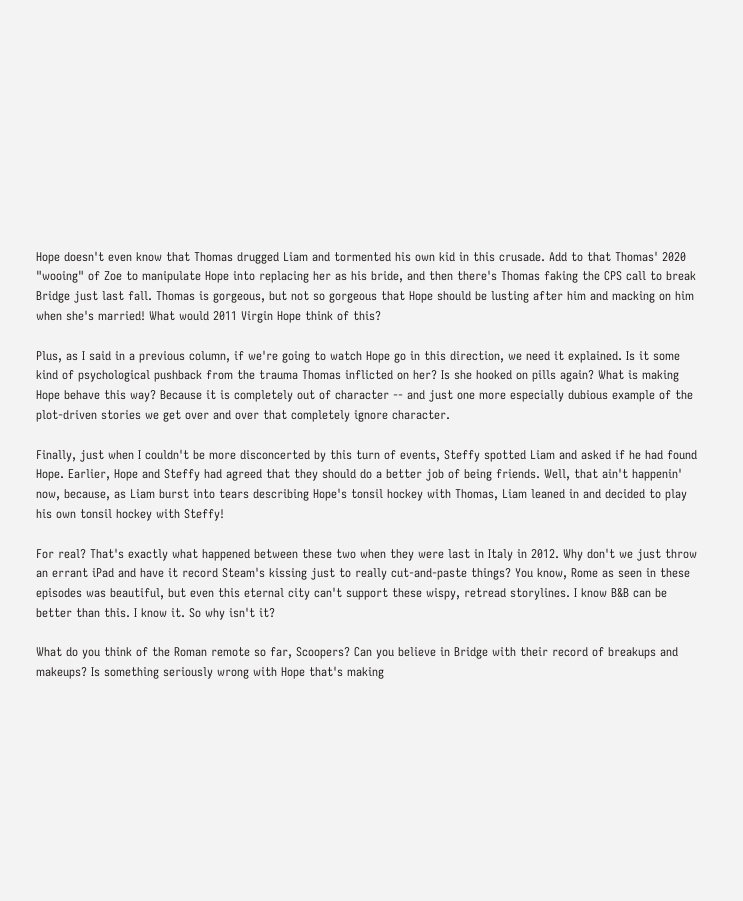Hope doesn't even know that Thomas drugged Liam and tormented his own kid in this crusade. Add to that Thomas' 2020 "wooing" of Zoe to manipulate Hope into replacing her as his bride, and then there's Thomas faking the CPS call to break Bridge just last fall. Thomas is gorgeous, but not so gorgeous that Hope should be lusting after him and macking on him when she's married! What would 2011 Virgin Hope think of this?

Plus, as I said in a previous column, if we're going to watch Hope go in this direction, we need it explained. Is it some kind of psychological pushback from the trauma Thomas inflicted on her? Is she hooked on pills again? What is making Hope behave this way? Because it is completely out of character -- and just one more especially dubious example of the plot-driven stories we get over and over that completely ignore character.

Finally, just when I couldn't be more disconcerted by this turn of events, Steffy spotted Liam and asked if he had found Hope. Earlier, Hope and Steffy had agreed that they should do a better job of being friends. Well, that ain't happenin' now, because, as Liam burst into tears describing Hope's tonsil hockey with Thomas, Liam leaned in and decided to play his own tonsil hockey with Steffy!

For real? That's exactly what happened between these two when they were last in Italy in 2012. Why don't we just throw an errant iPad and have it record Steam's kissing just to really cut-and-paste things? You know, Rome as seen in these episodes was beautiful, but even this eternal city can't support these wispy, retread storylines. I know B&B can be better than this. I know it. So why isn't it?

What do you think of the Roman remote so far, Scoopers? Can you believe in Bridge with their record of breakups and makeups? Is something seriously wrong with Hope that's making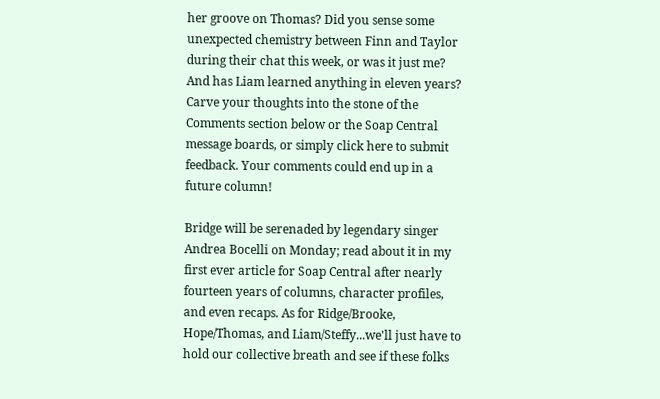her groove on Thomas? Did you sense some unexpected chemistry between Finn and Taylor during their chat this week, or was it just me? And has Liam learned anything in eleven years? Carve your thoughts into the stone of the Comments section below or the Soap Central message boards, or simply click here to submit feedback. Your comments could end up in a future column!

Bridge will be serenaded by legendary singer Andrea Bocelli on Monday; read about it in my first ever article for Soap Central after nearly fourteen years of columns, character profiles, and even recaps. As for Ridge/Brooke, Hope/Thomas, and Liam/Steffy...we'll just have to hold our collective breath and see if these folks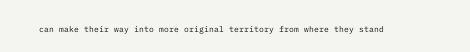can make their way into more original territory from where they stand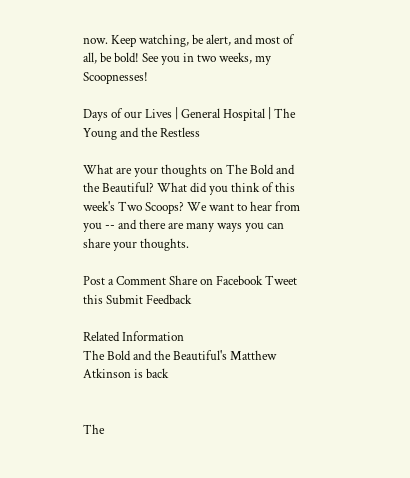now. Keep watching, be alert, and most of all, be bold! See you in two weeks, my Scoopnesses!

Days of our Lives | General Hospital | The Young and the Restless

What are your thoughts on The Bold and the Beautiful? What did you think of this week's Two Scoops? We want to hear from you -- and there are many ways you can share your thoughts.

Post a Comment Share on Facebook Tweet this Submit Feedback

Related Information
The Bold and the Beautiful's Matthew Atkinson is back


The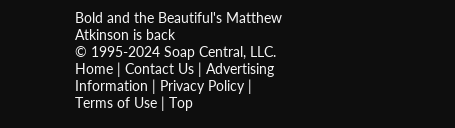Bold and the Beautiful's Matthew Atkinson is back
© 1995-2024 Soap Central, LLC. Home | Contact Us | Advertising Information | Privacy Policy | Terms of Use | Top